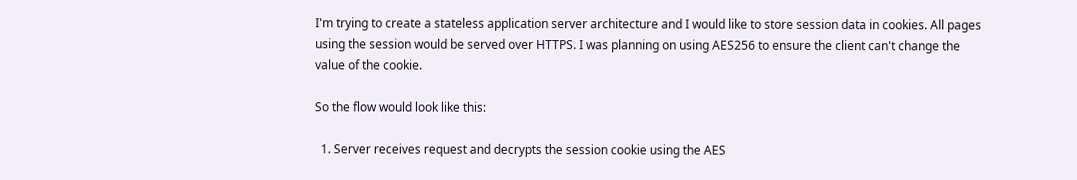I'm trying to create a stateless application server architecture and I would like to store session data in cookies. All pages using the session would be served over HTTPS. I was planning on using AES256 to ensure the client can't change the value of the cookie.

So the flow would look like this:

  1. Server receives request and decrypts the session cookie using the AES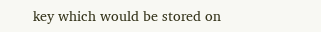key which would be stored on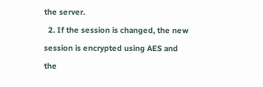the server.
  2. If the session is changed, the new session is encrypted using AES and the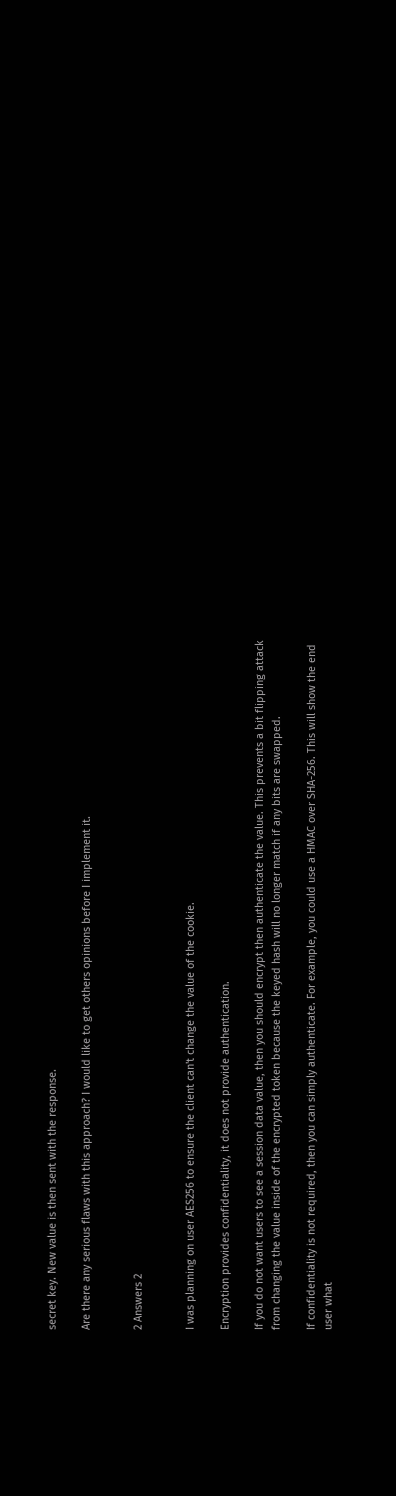secret key. New value is then sent with the response.

Are there any serious flaws with this approach? I would like to get others opinions before I implement it.


2 Answers 2


I was planning on user AES256 to ensure the client can't change the value of the cookie.

Encryption provides confidentiality, it does not provide authentication.

If you do not want users to see a session data value, then you should encrypt then authenticate the value. This prevents a bit flipping attack from changing the value inside of the encrypted token because the keyed hash will no longer match if any bits are swapped.

If confidentiality is not required, then you can simply authenticate. For example, you could use a HMAC over SHA-256. This will show the end user what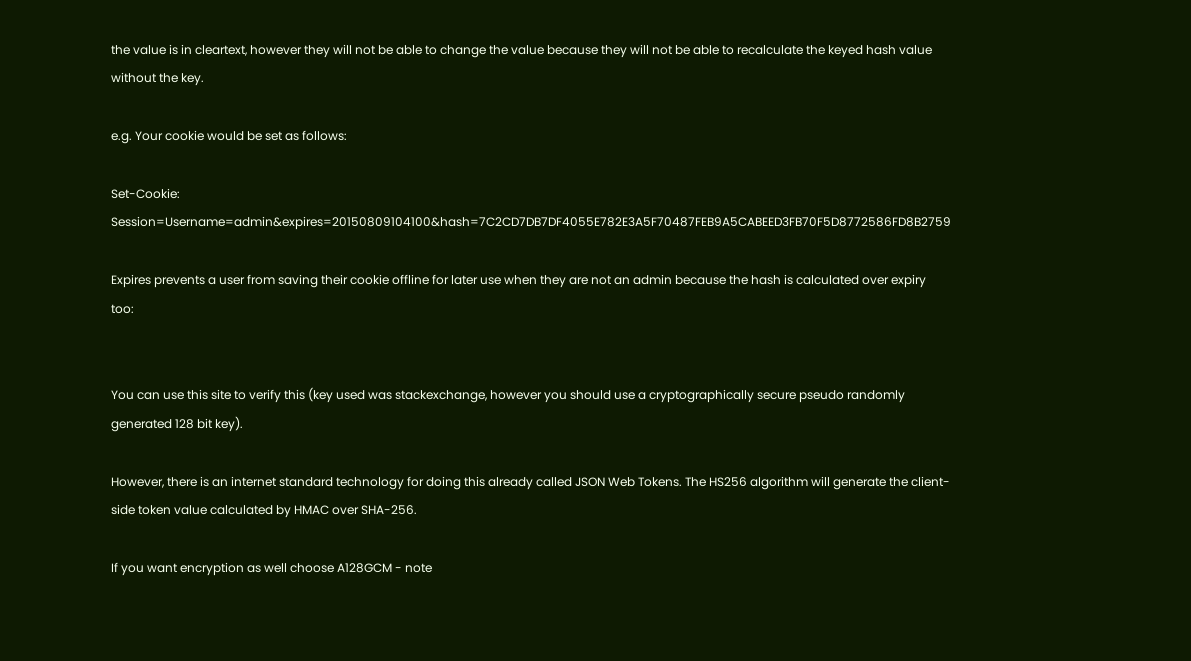the value is in cleartext, however they will not be able to change the value because they will not be able to recalculate the keyed hash value without the key.

e.g. Your cookie would be set as follows:

Set-Cookie: Session=Username=admin&expires=20150809104100&hash=7C2CD7DB7DF4055E782E3A5F70487FEB9A5CABEED3FB70F5D8772586FD8B2759

Expires prevents a user from saving their cookie offline for later use when they are not an admin because the hash is calculated over expiry too:


You can use this site to verify this (key used was stackexchange, however you should use a cryptographically secure pseudo randomly generated 128 bit key).

However, there is an internet standard technology for doing this already called JSON Web Tokens. The HS256 algorithm will generate the client-side token value calculated by HMAC over SHA-256.

If you want encryption as well choose A128GCM - note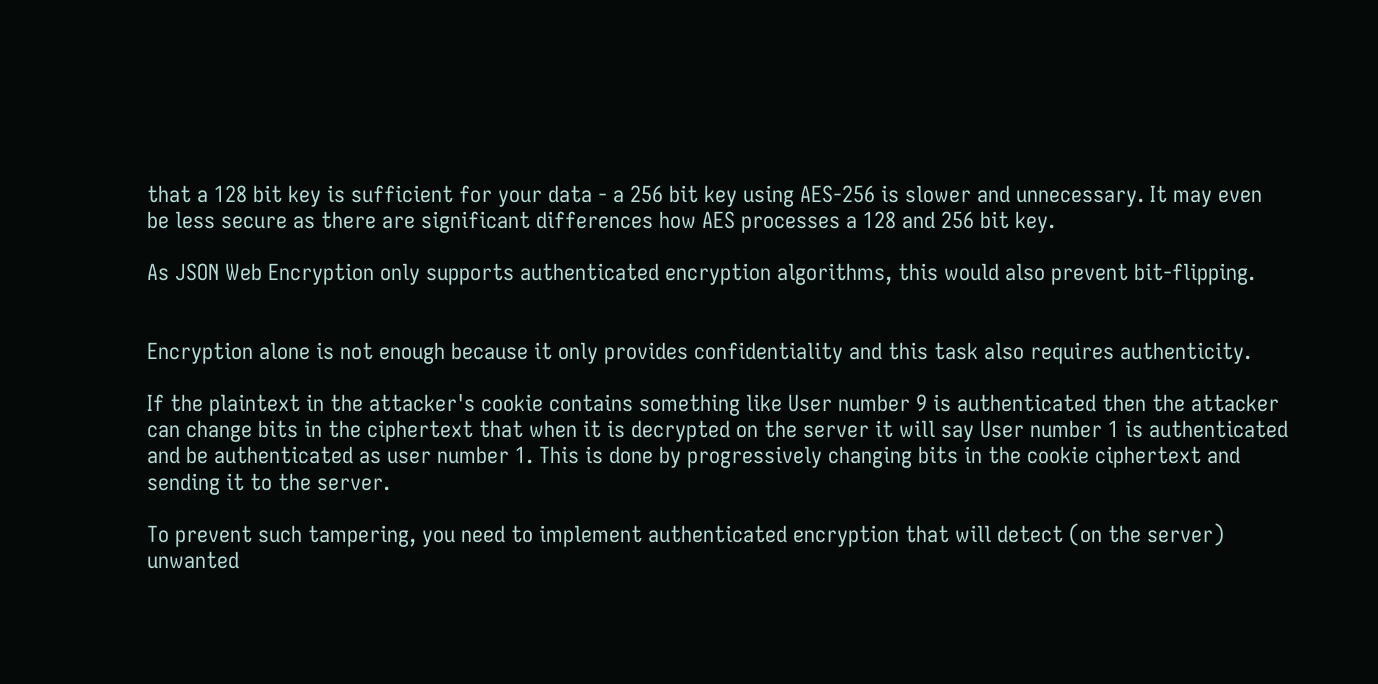that a 128 bit key is sufficient for your data - a 256 bit key using AES-256 is slower and unnecessary. It may even be less secure as there are significant differences how AES processes a 128 and 256 bit key.

As JSON Web Encryption only supports authenticated encryption algorithms, this would also prevent bit-flipping.


Encryption alone is not enough because it only provides confidentiality and this task also requires authenticity.

If the plaintext in the attacker's cookie contains something like User number 9 is authenticated then the attacker can change bits in the ciphertext that when it is decrypted on the server it will say User number 1 is authenticated and be authenticated as user number 1. This is done by progressively changing bits in the cookie ciphertext and sending it to the server.

To prevent such tampering, you need to implement authenticated encryption that will detect (on the server) unwanted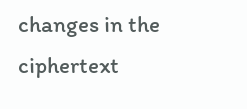changes in the ciphertext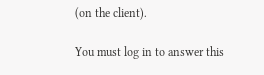(on the client).

You must log in to answer this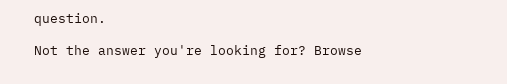question.

Not the answer you're looking for? Browse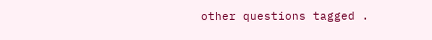other questions tagged .